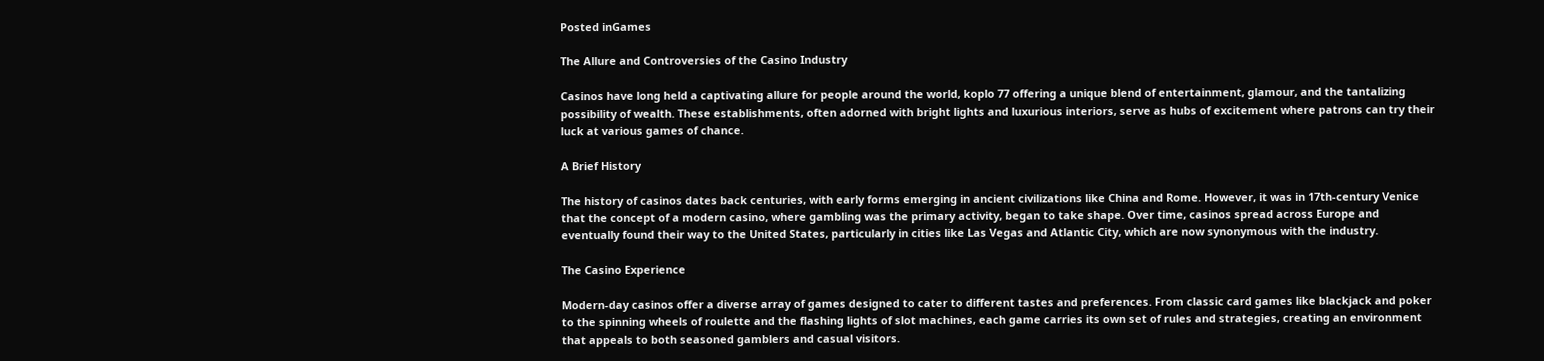Posted inGames

The Allure and Controversies of the Casino Industry

Casinos have long held a captivating allure for people around the world, koplo 77 offering a unique blend of entertainment, glamour, and the tantalizing possibility of wealth. These establishments, often adorned with bright lights and luxurious interiors, serve as hubs of excitement where patrons can try their luck at various games of chance.

A Brief History

The history of casinos dates back centuries, with early forms emerging in ancient civilizations like China and Rome. However, it was in 17th-century Venice that the concept of a modern casino, where gambling was the primary activity, began to take shape. Over time, casinos spread across Europe and eventually found their way to the United States, particularly in cities like Las Vegas and Atlantic City, which are now synonymous with the industry.

The Casino Experience

Modern-day casinos offer a diverse array of games designed to cater to different tastes and preferences. From classic card games like blackjack and poker to the spinning wheels of roulette and the flashing lights of slot machines, each game carries its own set of rules and strategies, creating an environment that appeals to both seasoned gamblers and casual visitors.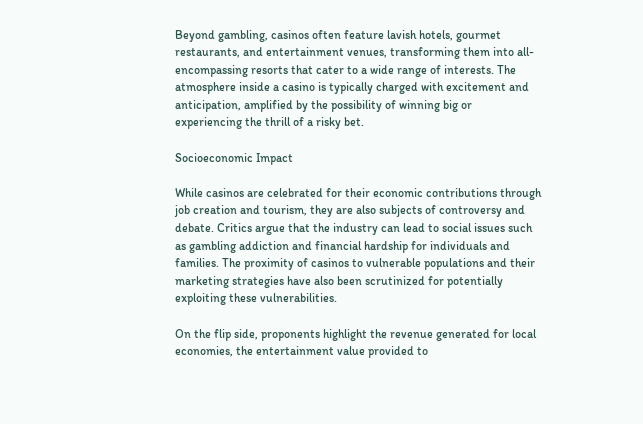Beyond gambling, casinos often feature lavish hotels, gourmet restaurants, and entertainment venues, transforming them into all-encompassing resorts that cater to a wide range of interests. The atmosphere inside a casino is typically charged with excitement and anticipation, amplified by the possibility of winning big or experiencing the thrill of a risky bet.

Socioeconomic Impact

While casinos are celebrated for their economic contributions through job creation and tourism, they are also subjects of controversy and debate. Critics argue that the industry can lead to social issues such as gambling addiction and financial hardship for individuals and families. The proximity of casinos to vulnerable populations and their marketing strategies have also been scrutinized for potentially exploiting these vulnerabilities.

On the flip side, proponents highlight the revenue generated for local economies, the entertainment value provided to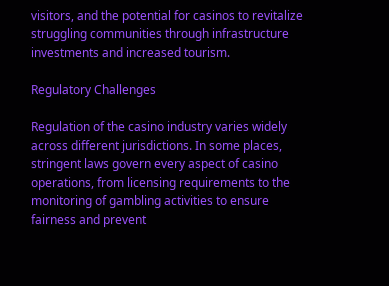visitors, and the potential for casinos to revitalize struggling communities through infrastructure investments and increased tourism.

Regulatory Challenges

Regulation of the casino industry varies widely across different jurisdictions. In some places, stringent laws govern every aspect of casino operations, from licensing requirements to the monitoring of gambling activities to ensure fairness and prevent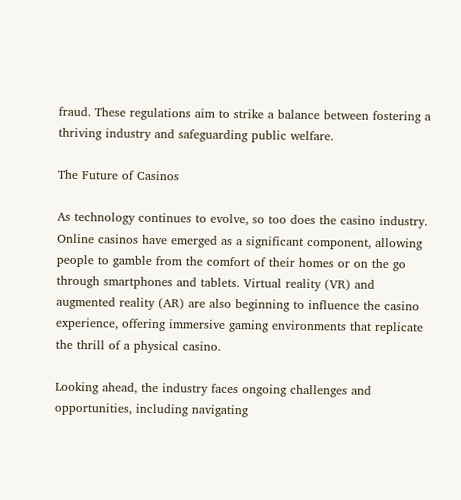fraud. These regulations aim to strike a balance between fostering a thriving industry and safeguarding public welfare.

The Future of Casinos

As technology continues to evolve, so too does the casino industry. Online casinos have emerged as a significant component, allowing people to gamble from the comfort of their homes or on the go through smartphones and tablets. Virtual reality (VR) and augmented reality (AR) are also beginning to influence the casino experience, offering immersive gaming environments that replicate the thrill of a physical casino.

Looking ahead, the industry faces ongoing challenges and opportunities, including navigating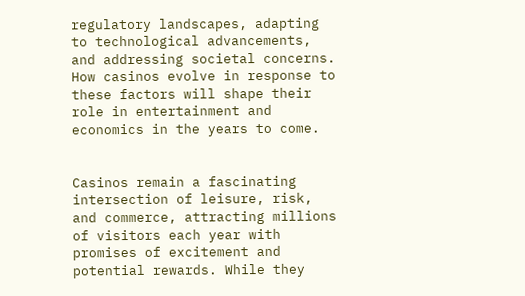regulatory landscapes, adapting to technological advancements, and addressing societal concerns. How casinos evolve in response to these factors will shape their role in entertainment and economics in the years to come.


Casinos remain a fascinating intersection of leisure, risk, and commerce, attracting millions of visitors each year with promises of excitement and potential rewards. While they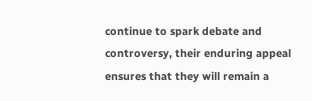continue to spark debate and controversy, their enduring appeal ensures that they will remain a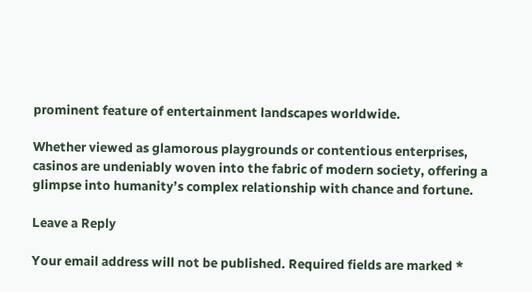prominent feature of entertainment landscapes worldwide.

Whether viewed as glamorous playgrounds or contentious enterprises, casinos are undeniably woven into the fabric of modern society, offering a glimpse into humanity’s complex relationship with chance and fortune.

Leave a Reply

Your email address will not be published. Required fields are marked *